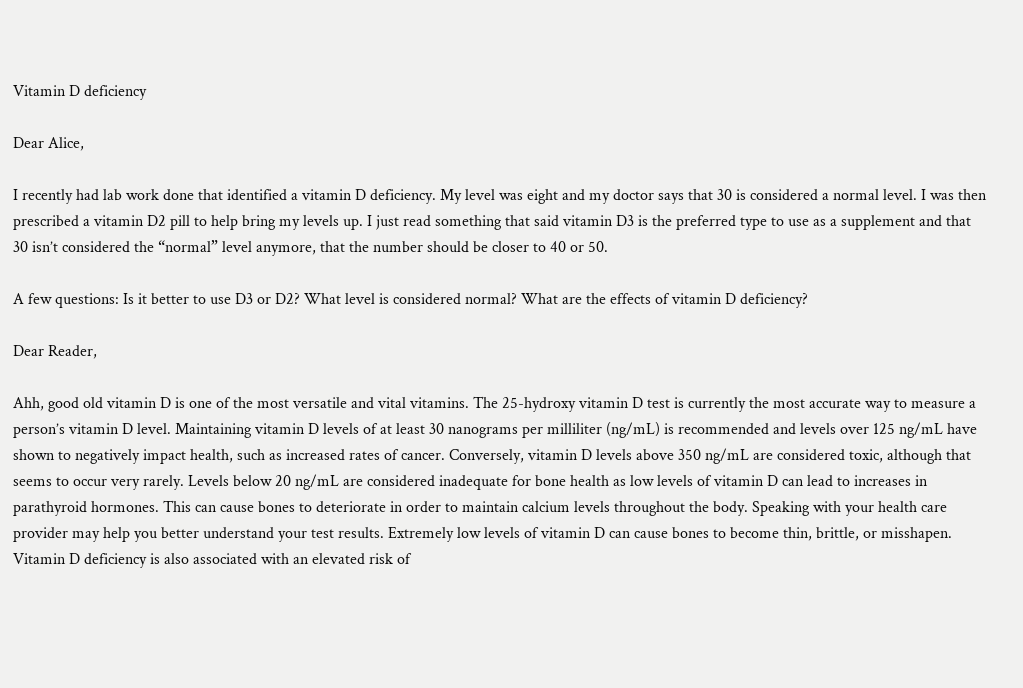Vitamin D deficiency

Dear Alice,

I recently had lab work done that identified a vitamin D deficiency. My level was eight and my doctor says that 30 is considered a normal level. I was then prescribed a vitamin D2 pill to help bring my levels up. I just read something that said vitamin D3 is the preferred type to use as a supplement and that 30 isn’t considered the “normal” level anymore, that the number should be closer to 40 or 50.

A few questions: Is it better to use D3 or D2? What level is considered normal? What are the effects of vitamin D deficiency?

Dear Reader,

Ahh, good old vitamin D is one of the most versatile and vital vitamins. The 25-hydroxy vitamin D test is currently the most accurate way to measure a person’s vitamin D level. Maintaining vitamin D levels of at least 30 nanograms per milliliter (ng/mL) is recommended and levels over 125 ng/mL have shown to negatively impact health, such as increased rates of cancer. Conversely, vitamin D levels above 350 ng/mL are considered toxic, although that seems to occur very rarely. Levels below 20 ng/mL are considered inadequate for bone health as low levels of vitamin D can lead to increases in parathyroid hormones. This can cause bones to deteriorate in order to maintain calcium levels throughout the body. Speaking with your health care provider may help you better understand your test results. Extremely low levels of vitamin D can cause bones to become thin, brittle, or misshapen. Vitamin D deficiency is also associated with an elevated risk of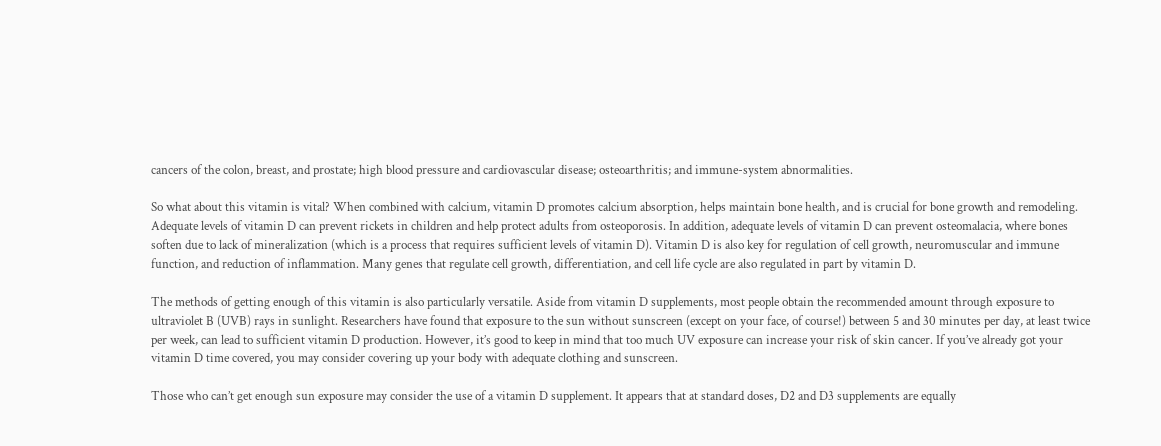cancers of the colon, breast, and prostate; high blood pressure and cardiovascular disease; osteoarthritis; and immune-system abnormalities.

So what about this vitamin is vital? When combined with calcium, vitamin D promotes calcium absorption, helps maintain bone health, and is crucial for bone growth and remodeling. Adequate levels of vitamin D can prevent rickets in children and help protect adults from osteoporosis. In addition, adequate levels of vitamin D can prevent osteomalacia, where bones soften due to lack of mineralization (which is a process that requires sufficient levels of vitamin D). Vitamin D is also key for regulation of cell growth, neuromuscular and immune function, and reduction of inflammation. Many genes that regulate cell growth, differentiation, and cell life cycle are also regulated in part by vitamin D.

The methods of getting enough of this vitamin is also particularly versatile. Aside from vitamin D supplements, most people obtain the recommended amount through exposure to ultraviolet B (UVB) rays in sunlight. Researchers have found that exposure to the sun without sunscreen (except on your face, of course!) between 5 and 30 minutes per day, at least twice per week, can lead to sufficient vitamin D production. However, it’s good to keep in mind that too much UV exposure can increase your risk of skin cancer. If you’ve already got your vitamin D time covered, you may consider covering up your body with adequate clothing and sunscreen.

Those who can’t get enough sun exposure may consider the use of a vitamin D supplement. It appears that at standard doses, D2 and D3 supplements are equally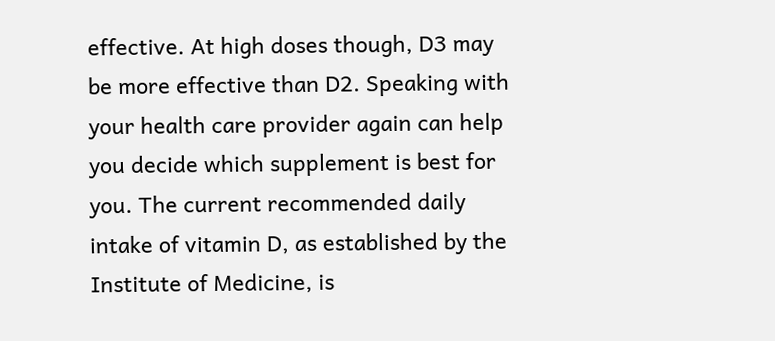effective. At high doses though, D3 may be more effective than D2. Speaking with your health care provider again can help you decide which supplement is best for you. The current recommended daily intake of vitamin D, as established by the Institute of Medicine, is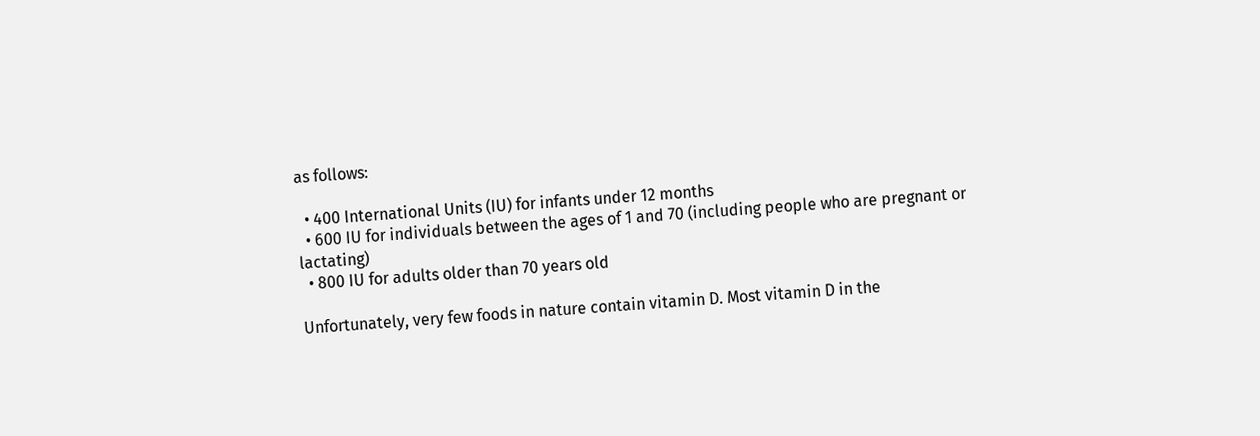as follows:

  • 400 International Units (IU) for infants under 12 months
  • 600 IU for individuals between the ages of 1 and 70 (including people who are pregnant or lactating)
  • 800 IU for adults older than 70 years old

Unfortunately, very few foods in nature contain vitamin D. Most vitamin D in the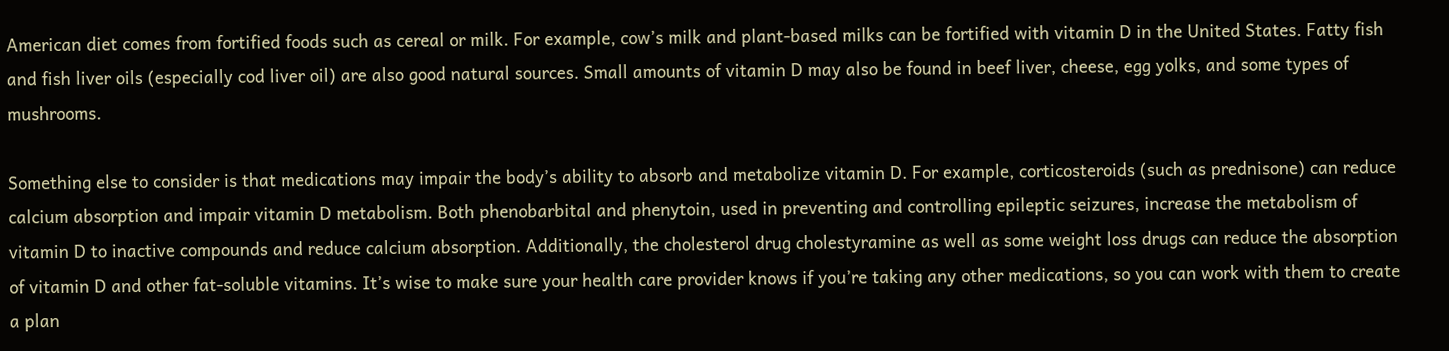American diet comes from fortified foods such as cereal or milk. For example, cow’s milk and plant-based milks can be fortified with vitamin D in the United States. Fatty fish and fish liver oils (especially cod liver oil) are also good natural sources. Small amounts of vitamin D may also be found in beef liver, cheese, egg yolks, and some types of mushrooms.

Something else to consider is that medications may impair the body’s ability to absorb and metabolize vitamin D. For example, corticosteroids (such as prednisone) can reduce calcium absorption and impair vitamin D metabolism. Both phenobarbital and phenytoin, used in preventing and controlling epileptic seizures, increase the metabolism of vitamin D to inactive compounds and reduce calcium absorption. Additionally, the cholesterol drug cholestyramine as well as some weight loss drugs can reduce the absorption of vitamin D and other fat-soluble vitamins. It’s wise to make sure your health care provider knows if you’re taking any other medications, so you can work with them to create a plan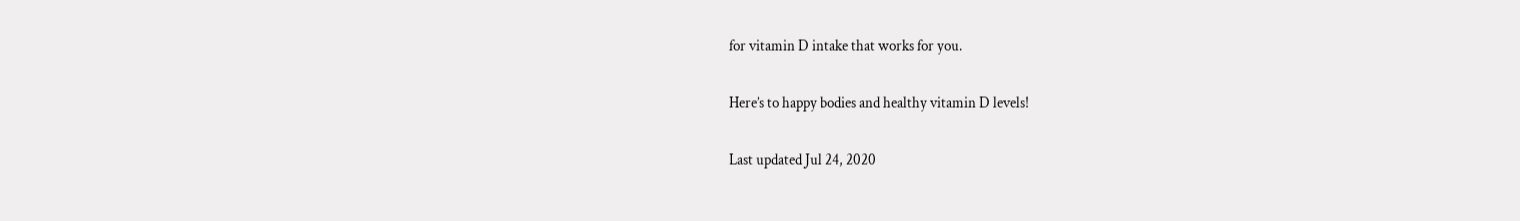for vitamin D intake that works for you.

Here’s to happy bodies and healthy vitamin D levels!

Last updated Jul 24, 2020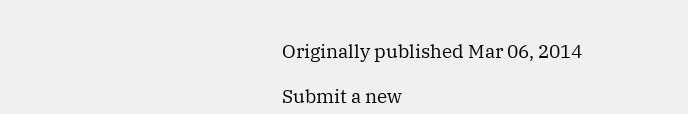Originally published Mar 06, 2014

Submit a new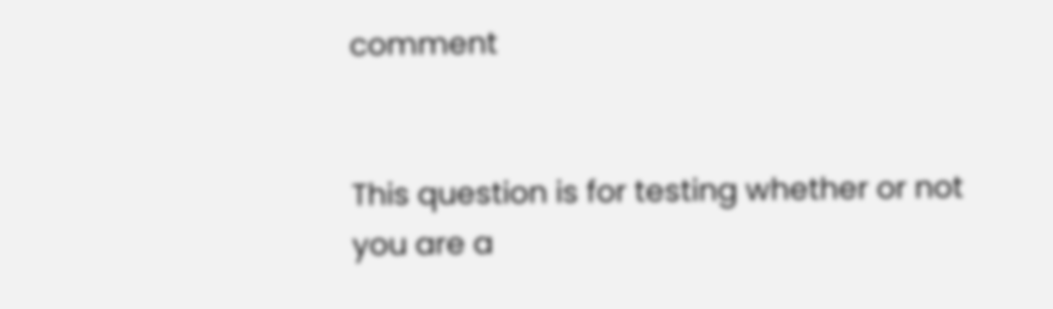comment


This question is for testing whether or not you are a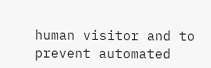human visitor and to prevent automated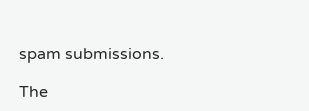spam submissions.

The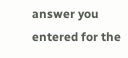answer you entered for the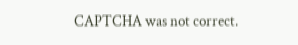CAPTCHA was not correct.